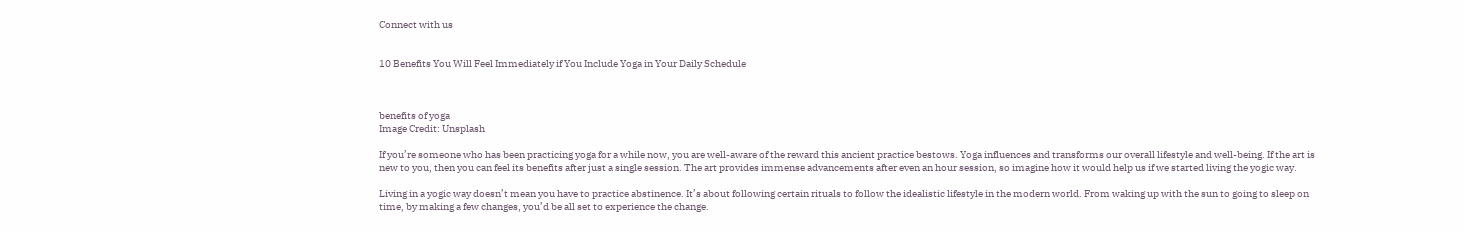Connect with us


10 Benefits You Will Feel Immediately if You Include Yoga in Your Daily Schedule



benefits of yoga
Image Credit: Unsplash

If you’re someone who has been practicing yoga for a while now, you are well-aware of the reward this ancient practice bestows. Yoga influences and transforms our overall lifestyle and well-being. If the art is new to you, then you can feel its benefits after just a single session. The art provides immense advancements after even an hour session, so imagine how it would help us if we started living the yogic way.

Living in a yogic way doesn’t mean you have to practice abstinence. It’s about following certain rituals to follow the idealistic lifestyle in the modern world. From waking up with the sun to going to sleep on time, by making a few changes, you’d be all set to experience the change.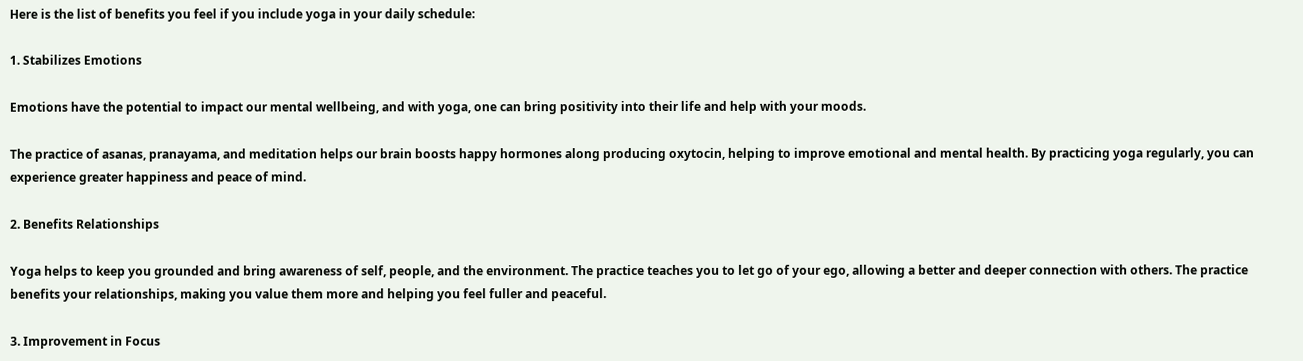Here is the list of benefits you feel if you include yoga in your daily schedule:

1. Stabilizes Emotions

Emotions have the potential to impact our mental wellbeing, and with yoga, one can bring positivity into their life and help with your moods.

The practice of asanas, pranayama, and meditation helps our brain boosts happy hormones along producing oxytocin, helping to improve emotional and mental health. By practicing yoga regularly, you can experience greater happiness and peace of mind.

2. Benefits Relationships

Yoga helps to keep you grounded and bring awareness of self, people, and the environment. The practice teaches you to let go of your ego, allowing a better and deeper connection with others. The practice benefits your relationships, making you value them more and helping you feel fuller and peaceful.

3. Improvement in Focus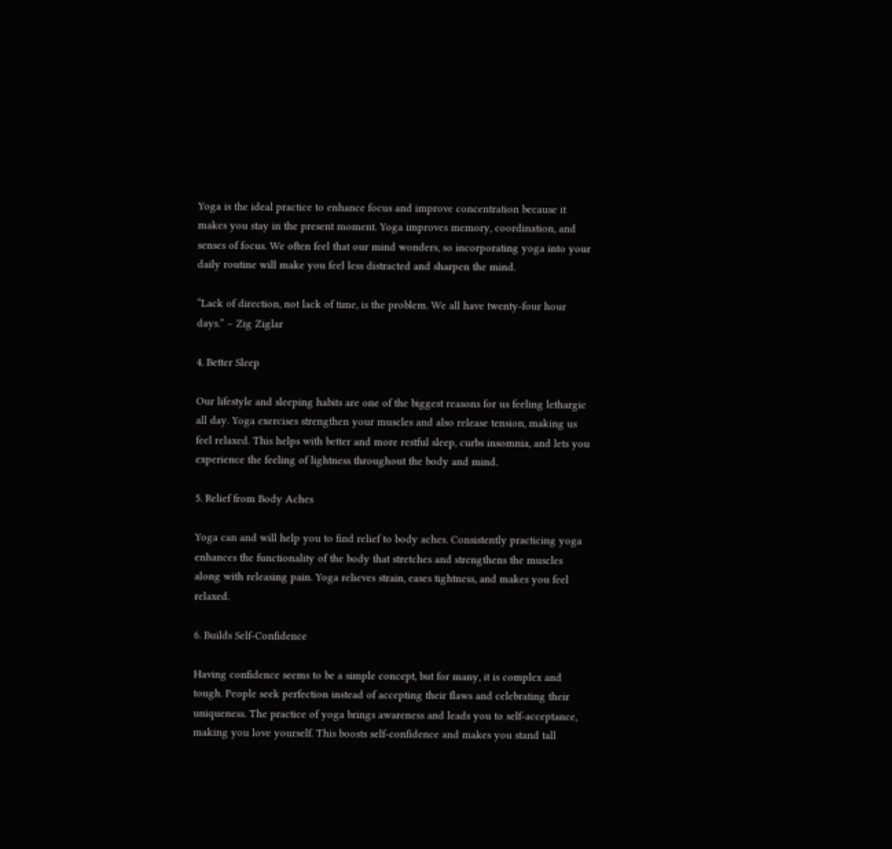Yoga is the ideal practice to enhance focus and improve concentration because it makes you stay in the present moment. Yoga improves memory, coordination, and senses of focus. We often feel that our mind wonders, so incorporating yoga into your daily routine will make you feel less distracted and sharpen the mind.

“Lack of direction, not lack of time, is the problem. We all have twenty-four hour days.” – Zig Ziglar

4. Better Sleep

Our lifestyle and sleeping habits are one of the biggest reasons for us feeling lethargic all day. Yoga exercises strengthen your muscles and also release tension, making us feel relaxed. This helps with better and more restful sleep, curbs insomnia, and lets you experience the feeling of lightness throughout the body and mind.

5. Relief from Body Aches

Yoga can and will help you to find relief to body aches. Consistently practicing yoga enhances the functionality of the body that stretches and strengthens the muscles along with releasing pain. Yoga relieves strain, eases tightness, and makes you feel relaxed.

6. Builds Self-Confidence

Having confidence seems to be a simple concept, but for many, it is complex and tough. People seek perfection instead of accepting their flaws and celebrating their uniqueness. The practice of yoga brings awareness and leads you to self-acceptance, making you love yourself. This boosts self-confidence and makes you stand tall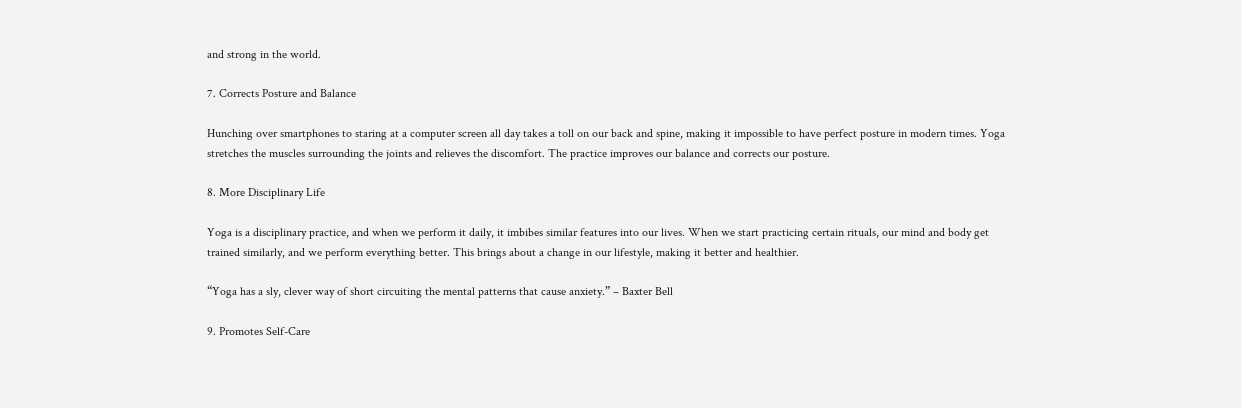and strong in the world.

7. Corrects Posture and Balance

Hunching over smartphones to staring at a computer screen all day takes a toll on our back and spine, making it impossible to have perfect posture in modern times. Yoga stretches the muscles surrounding the joints and relieves the discomfort. The practice improves our balance and corrects our posture.

8. More Disciplinary Life

Yoga is a disciplinary practice, and when we perform it daily, it imbibes similar features into our lives. When we start practicing certain rituals, our mind and body get trained similarly, and we perform everything better. This brings about a change in our lifestyle, making it better and healthier.

“Yoga has a sly, clever way of short circuiting the mental patterns that cause anxiety.” – Baxter Bell

9. Promotes Self-Care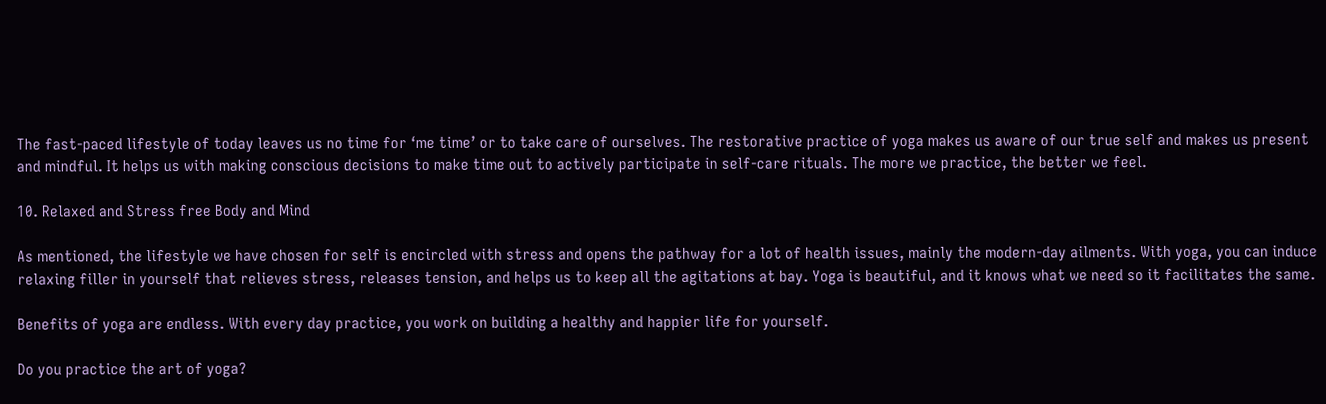The fast-paced lifestyle of today leaves us no time for ‘me time’ or to take care of ourselves. The restorative practice of yoga makes us aware of our true self and makes us present and mindful. It helps us with making conscious decisions to make time out to actively participate in self-care rituals. The more we practice, the better we feel.

10. Relaxed and Stress free Body and Mind

As mentioned, the lifestyle we have chosen for self is encircled with stress and opens the pathway for a lot of health issues, mainly the modern-day ailments. With yoga, you can induce relaxing filler in yourself that relieves stress, releases tension, and helps us to keep all the agitations at bay. Yoga is beautiful, and it knows what we need so it facilitates the same.

Benefits of yoga are endless. With every day practice, you work on building a healthy and happier life for yourself.

Do you practice the art of yoga?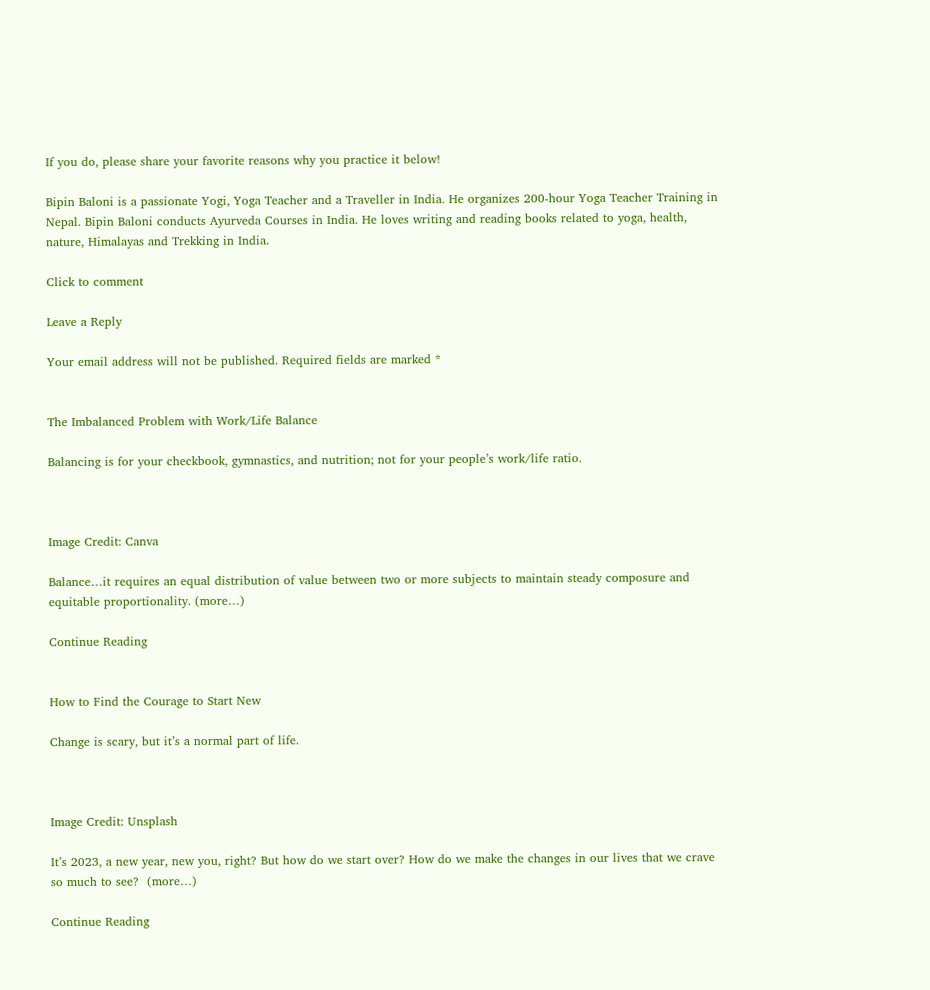If you do, please share your favorite reasons why you practice it below!

Bipin Baloni is a passionate Yogi, Yoga Teacher and a Traveller in India. He organizes 200-hour Yoga Teacher Training in Nepal. Bipin Baloni conducts Ayurveda Courses in India. He loves writing and reading books related to yoga, health, nature, Himalayas and Trekking in India.

Click to comment

Leave a Reply

Your email address will not be published. Required fields are marked *


The Imbalanced Problem with Work/Life Balance

Balancing is for your checkbook, gymnastics, and nutrition; not for your people’s work/life ratio.



Image Credit: Canva

Balance…it requires an equal distribution of value between two or more subjects to maintain steady composure and equitable proportionality. (more…)

Continue Reading


How to Find the Courage to Start New

Change is scary, but it’s a normal part of life.



Image Credit: Unsplash

It’s 2023, a new year, new you, right? But how do we start over? How do we make the changes in our lives that we crave so much to see?  (more…)

Continue Reading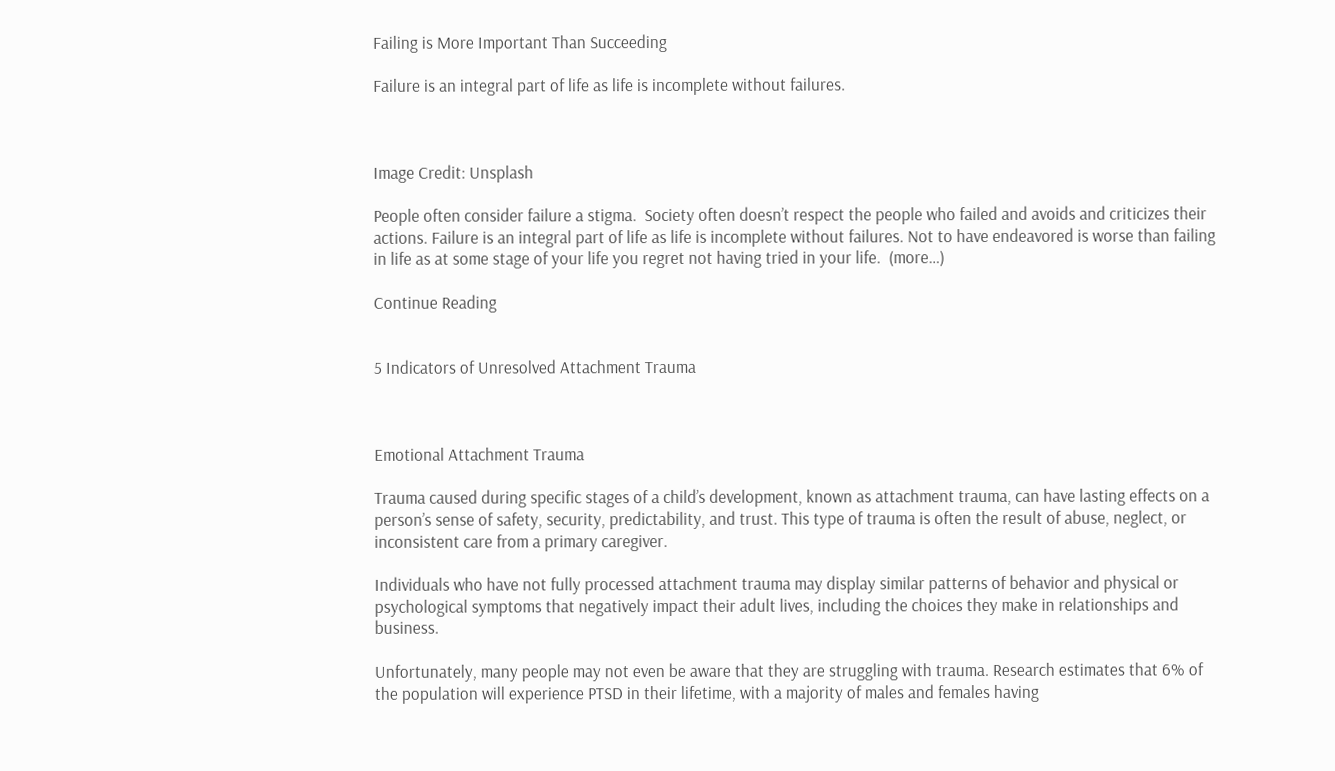Failing is More Important Than Succeeding

Failure is an integral part of life as life is incomplete without failures.



Image Credit: Unsplash

People often consider failure a stigma.  Society often doesn’t respect the people who failed and avoids and criticizes their actions. Failure is an integral part of life as life is incomplete without failures. Not to have endeavored is worse than failing in life as at some stage of your life you regret not having tried in your life.  (more…)

Continue Reading


5 Indicators of Unresolved Attachment Trauma



Emotional Attachment Trauma

Trauma caused during specific stages of a child’s development, known as attachment trauma, can have lasting effects on a person’s sense of safety, security, predictability, and trust. This type of trauma is often the result of abuse, neglect, or inconsistent care from a primary caregiver.

Individuals who have not fully processed attachment trauma may display similar patterns of behavior and physical or psychological symptoms that negatively impact their adult lives, including the choices they make in relationships and business.

Unfortunately, many people may not even be aware that they are struggling with trauma. Research estimates that 6% of the population will experience PTSD in their lifetime, with a majority of males and females having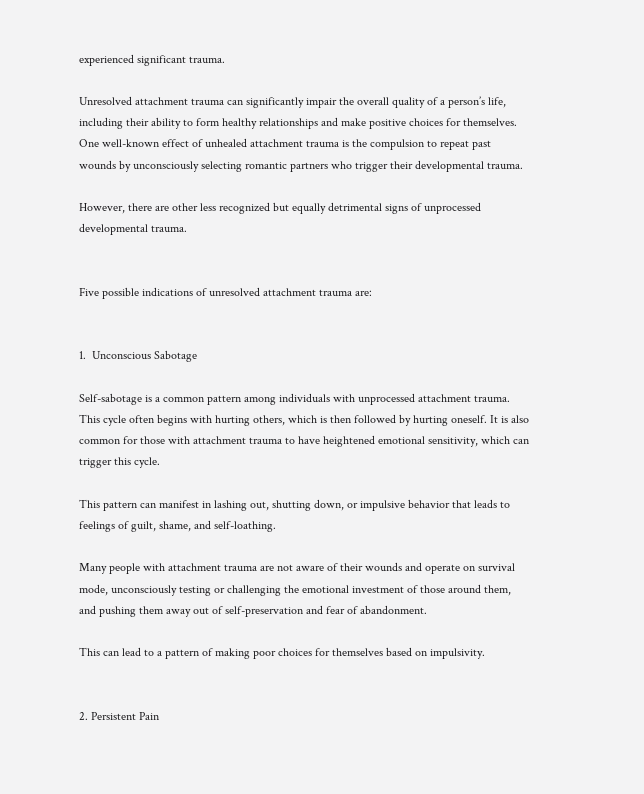experienced significant trauma.

Unresolved attachment trauma can significantly impair the overall quality of a person’s life, including their ability to form healthy relationships and make positive choices for themselves. One well-known effect of unhealed attachment trauma is the compulsion to repeat past wounds by unconsciously selecting romantic partners who trigger their developmental trauma.

However, there are other less recognized but equally detrimental signs of unprocessed developmental trauma.


Five possible indications of unresolved attachment trauma are:


1.  Unconscious Sabotage

Self-sabotage is a common pattern among individuals with unprocessed attachment trauma. This cycle often begins with hurting others, which is then followed by hurting oneself. It is also common for those with attachment trauma to have heightened emotional sensitivity, which can trigger this cycle.

This pattern can manifest in lashing out, shutting down, or impulsive behavior that leads to feelings of guilt, shame, and self-loathing.

Many people with attachment trauma are not aware of their wounds and operate on survival mode, unconsciously testing or challenging the emotional investment of those around them, and pushing them away out of self-preservation and fear of abandonment.

This can lead to a pattern of making poor choices for themselves based on impulsivity.


2. Persistent Pain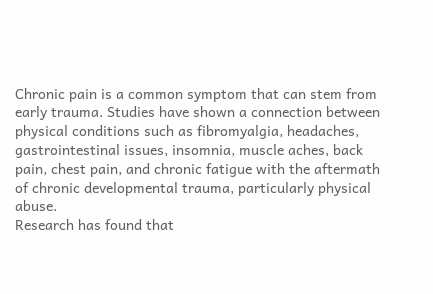Chronic pain is a common symptom that can stem from early trauma. Studies have shown a connection between physical conditions such as fibromyalgia, headaches, gastrointestinal issues, insomnia, muscle aches, back pain, chest pain, and chronic fatigue with the aftermath of chronic developmental trauma, particularly physical abuse.
Research has found that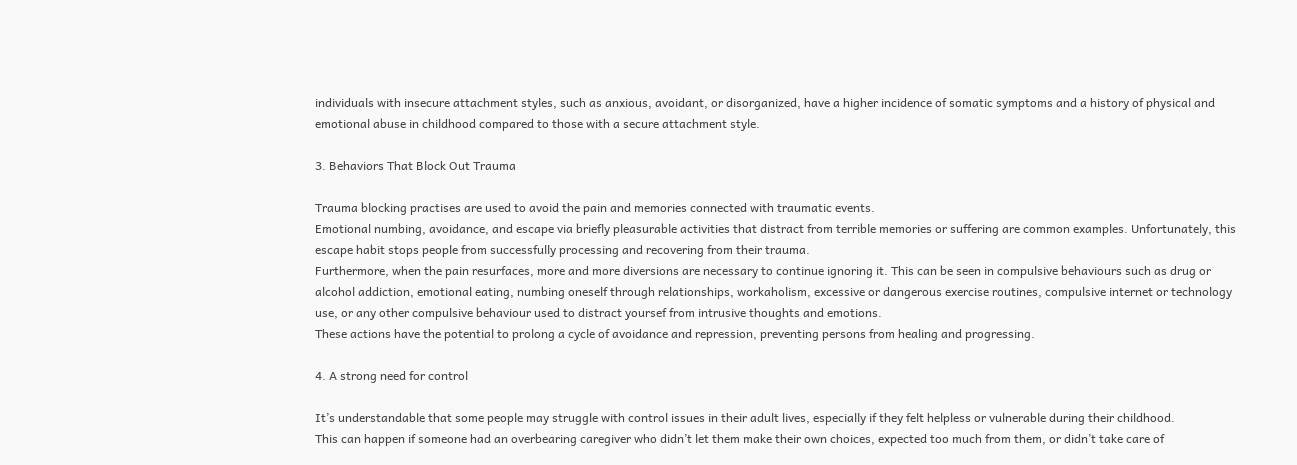individuals with insecure attachment styles, such as anxious, avoidant, or disorganized, have a higher incidence of somatic symptoms and a history of physical and emotional abuse in childhood compared to those with a secure attachment style.

3. Behaviors That Block Out Trauma

Trauma blocking practises are used to avoid the pain and memories connected with traumatic events.
Emotional numbing, avoidance, and escape via briefly pleasurable activities that distract from terrible memories or suffering are common examples. Unfortunately, this escape habit stops people from successfully processing and recovering from their trauma.
Furthermore, when the pain resurfaces, more and more diversions are necessary to continue ignoring it. This can be seen in compulsive behaviours such as drug or alcohol addiction, emotional eating, numbing oneself through relationships, workaholism, excessive or dangerous exercise routines, compulsive internet or technology use, or any other compulsive behaviour used to distract yoursef from intrusive thoughts and emotions.
These actions have the potential to prolong a cycle of avoidance and repression, preventing persons from healing and progressing.

4. A strong need for control

It’s understandable that some people may struggle with control issues in their adult lives, especially if they felt helpless or vulnerable during their childhood.
This can happen if someone had an overbearing caregiver who didn’t let them make their own choices, expected too much from them, or didn’t take care of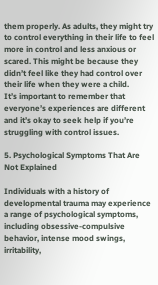them properly. As adults, they might try to control everything in their life to feel more in control and less anxious or scared. This might be because they didn’t feel like they had control over their life when they were a child.
It’s important to remember that everyone’s experiences are different and it’s okay to seek help if you’re struggling with control issues.

5. Psychological Symptoms That Are Not Explained

Individuals with a history of developmental trauma may experience a range of psychological symptoms, including obsessive-compulsive behavior, intense mood swings, irritability,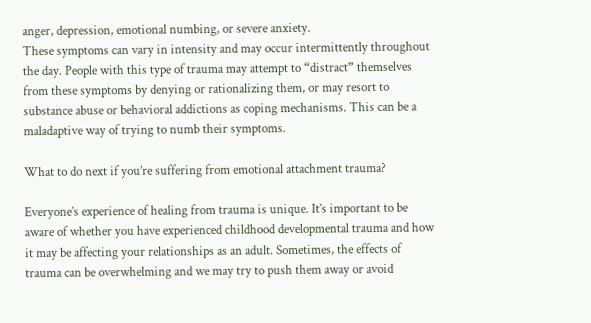anger, depression, emotional numbing, or severe anxiety.
These symptoms can vary in intensity and may occur intermittently throughout the day. People with this type of trauma may attempt to “distract” themselves from these symptoms by denying or rationalizing them, or may resort to substance abuse or behavioral addictions as coping mechanisms. This can be a maladaptive way of trying to numb their symptoms.

What to do next if you’re suffering from emotional attachment trauma?

Everyone’s experience of healing from trauma is unique. It’s important to be aware of whether you have experienced childhood developmental trauma and how it may be affecting your relationships as an adult. Sometimes, the effects of trauma can be overwhelming and we may try to push them away or avoid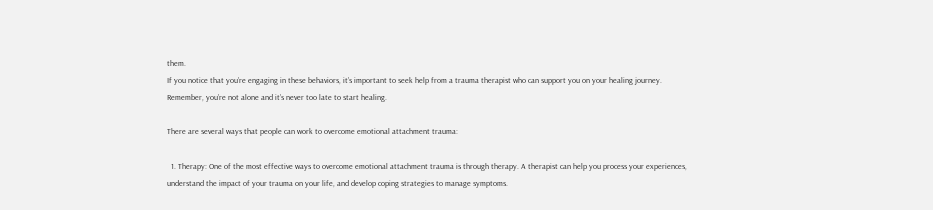them.
If you notice that you’re engaging in these behaviors, it’s important to seek help from a trauma therapist who can support you on your healing journey. Remember, you’re not alone and it’s never too late to start healing.

There are several ways that people can work to overcome emotional attachment trauma:

  1. Therapy: One of the most effective ways to overcome emotional attachment trauma is through therapy. A therapist can help you process your experiences, understand the impact of your trauma on your life, and develop coping strategies to manage symptoms.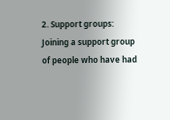2. Support groups: Joining a support group of people who have had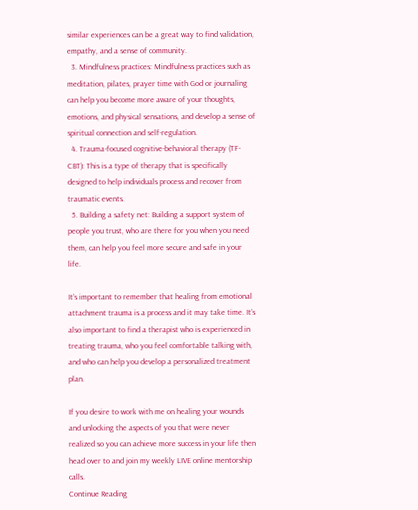similar experiences can be a great way to find validation, empathy, and a sense of community.
  3. Mindfulness practices: Mindfulness practices such as meditation, pilates, prayer time with God or journaling can help you become more aware of your thoughts, emotions, and physical sensations, and develop a sense of spiritual connection and self-regulation.
  4. Trauma-focused cognitive-behavioral therapy (TF-CBT): This is a type of therapy that is specifically designed to help individuals process and recover from traumatic events.
  5. Building a safety net: Building a support system of people you trust, who are there for you when you need them, can help you feel more secure and safe in your life.

It’s important to remember that healing from emotional attachment trauma is a process and it may take time. It’s also important to find a therapist who is experienced in treating trauma, who you feel comfortable talking with, and who can help you develop a personalized treatment plan.

If you desire to work with me on healing your wounds and unlocking the aspects of you that were never realized so you can achieve more success in your life then head over to and join my weekly LIVE online mentorship calls.
Continue Reading